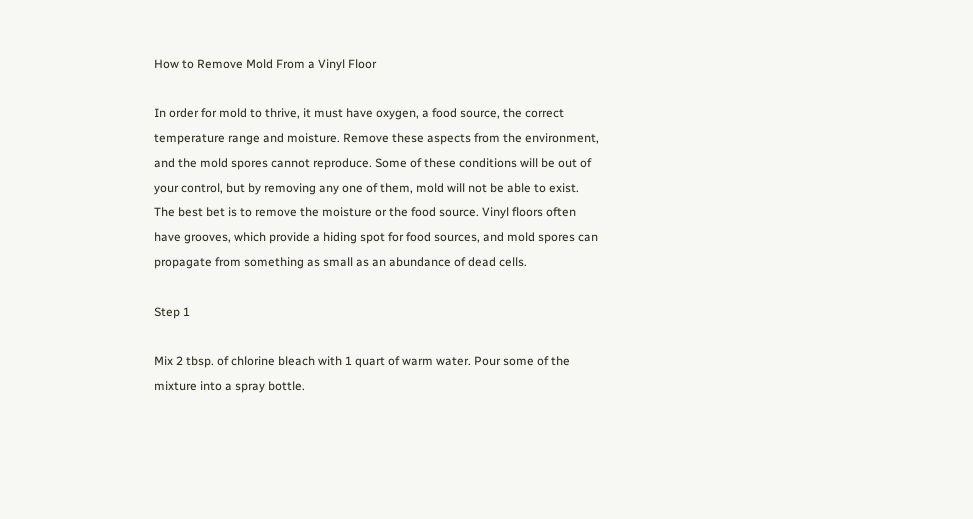How to Remove Mold From a Vinyl Floor

In order for mold to thrive, it must have oxygen, a food source, the correct temperature range and moisture. Remove these aspects from the environment, and the mold spores cannot reproduce. Some of these conditions will be out of your control, but by removing any one of them, mold will not be able to exist. The best bet is to remove the moisture or the food source. Vinyl floors often have grooves, which provide a hiding spot for food sources, and mold spores can propagate from something as small as an abundance of dead cells.

Step 1

Mix 2 tbsp. of chlorine bleach with 1 quart of warm water. Pour some of the mixture into a spray bottle.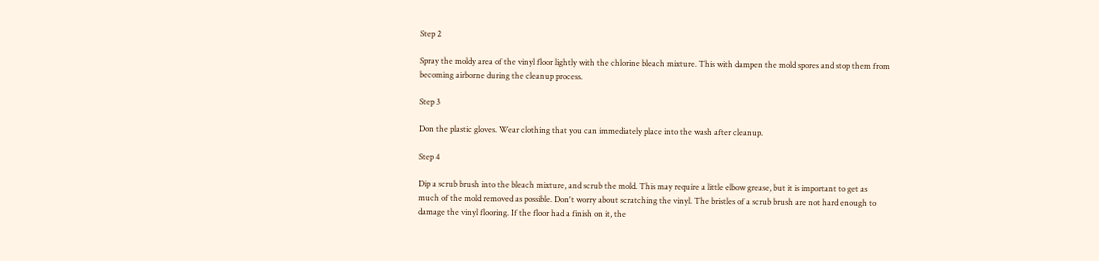Step 2

Spray the moldy area of the vinyl floor lightly with the chlorine bleach mixture. This with dampen the mold spores and stop them from becoming airborne during the cleanup process.

Step 3

Don the plastic gloves. Wear clothing that you can immediately place into the wash after cleanup.

Step 4

Dip a scrub brush into the bleach mixture, and scrub the mold. This may require a little elbow grease, but it is important to get as much of the mold removed as possible. Don't worry about scratching the vinyl. The bristles of a scrub brush are not hard enough to damage the vinyl flooring. If the floor had a finish on it, the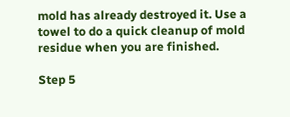mold has already destroyed it. Use a towel to do a quick cleanup of mold residue when you are finished.

Step 5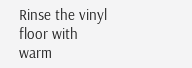Rinse the vinyl floor with warm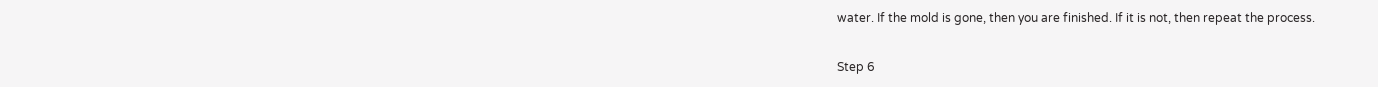water. If the mold is gone, then you are finished. If it is not, then repeat the process.

Step 6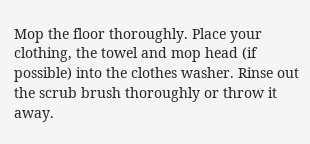Mop the floor thoroughly. Place your clothing, the towel and mop head (if possible) into the clothes washer. Rinse out the scrub brush thoroughly or throw it away.